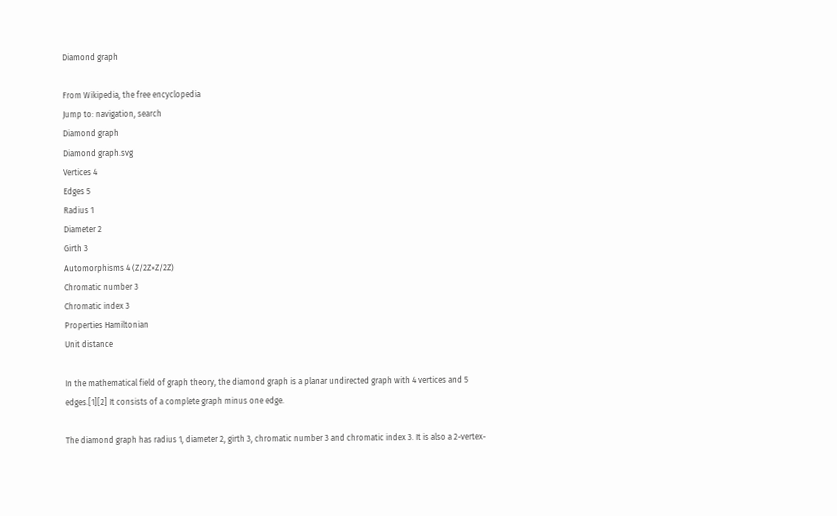Diamond graph

From Wikipedia, the free encyclopedia
Jump to: navigation, search
Diamond graph
Diamond graph.svg
Vertices 4
Edges 5
Radius 1
Diameter 2
Girth 3
Automorphisms 4 (Z/2Z×Z/2Z)
Chromatic number 3
Chromatic index 3
Properties Hamiltonian
Unit distance

In the mathematical field of graph theory, the diamond graph is a planar undirected graph with 4 vertices and 5 edges.[1][2] It consists of a complete graph minus one edge.

The diamond graph has radius 1, diameter 2, girth 3, chromatic number 3 and chromatic index 3. It is also a 2-vertex-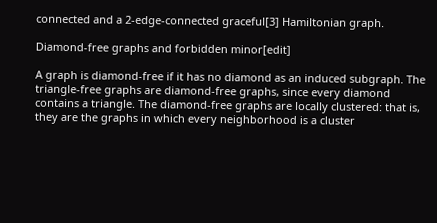connected and a 2-edge-connected graceful[3] Hamiltonian graph.

Diamond-free graphs and forbidden minor[edit]

A graph is diamond-free if it has no diamond as an induced subgraph. The triangle-free graphs are diamond-free graphs, since every diamond contains a triangle. The diamond-free graphs are locally clustered: that is, they are the graphs in which every neighborhood is a cluster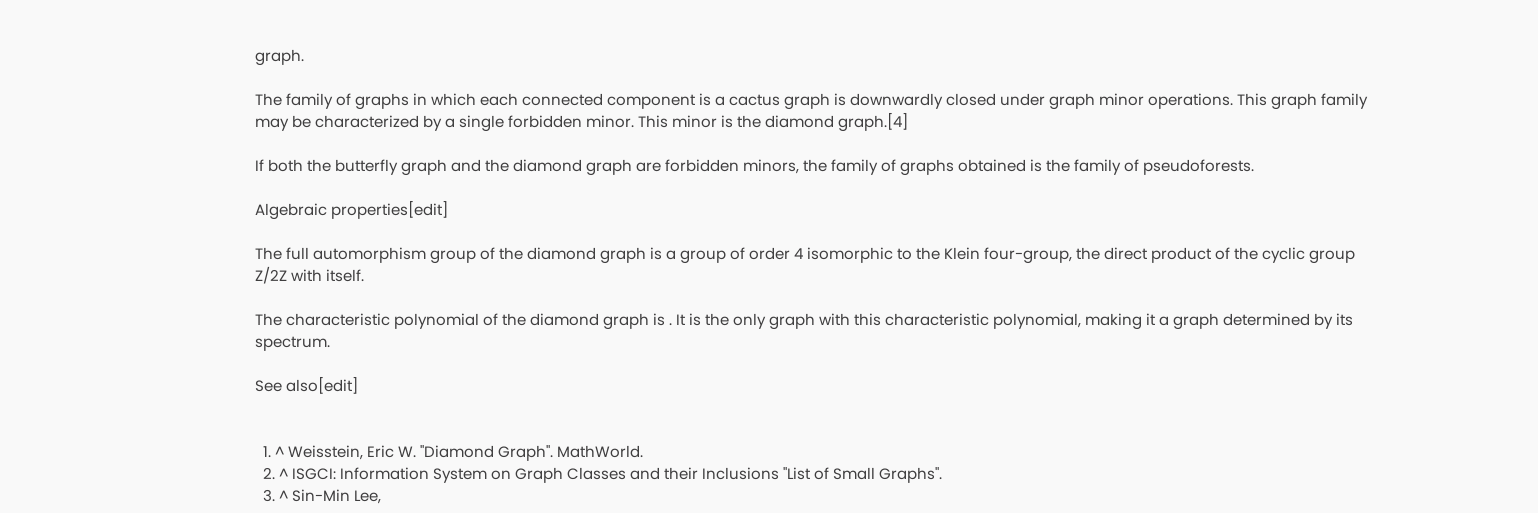graph.

The family of graphs in which each connected component is a cactus graph is downwardly closed under graph minor operations. This graph family may be characterized by a single forbidden minor. This minor is the diamond graph.[4]

If both the butterfly graph and the diamond graph are forbidden minors, the family of graphs obtained is the family of pseudoforests.

Algebraic properties[edit]

The full automorphism group of the diamond graph is a group of order 4 isomorphic to the Klein four-group, the direct product of the cyclic group Z/2Z with itself.

The characteristic polynomial of the diamond graph is . It is the only graph with this characteristic polynomial, making it a graph determined by its spectrum.

See also[edit]


  1. ^ Weisstein, Eric W. "Diamond Graph". MathWorld.
  2. ^ ISGCI: Information System on Graph Classes and their Inclusions "List of Small Graphs".
  3. ^ Sin-Min Lee,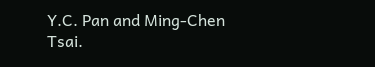Y.C. Pan and Ming-Chen Tsai.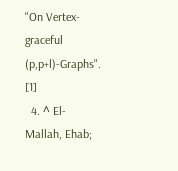"On Vertex-graceful (p,p+l)-Graphs". [1]
  4. ^ El-Mallah, Ehab;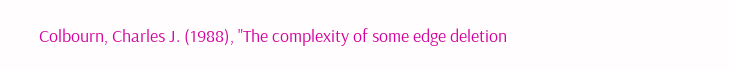Colbourn, Charles J. (1988), "The complexity of some edge deletion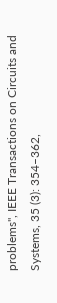problems", IEEE Transactions on Circuits and Systems, 35 (3): 354–362,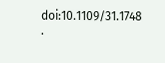doi:10.1109/31.1748 .